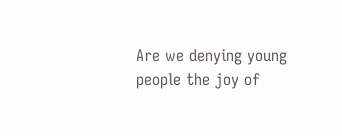Are we denying young people the joy of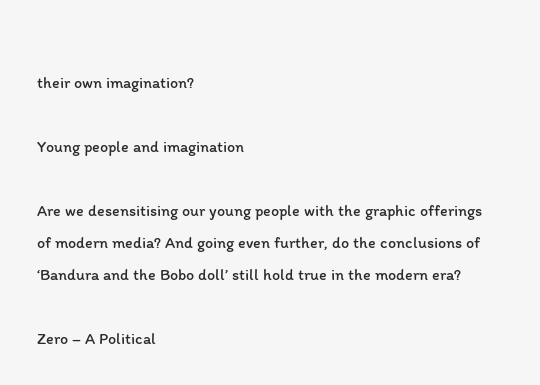their own imagination?

Young people and imagination

Are we desensitising our young people with the graphic offerings of modern media? And going even further, do the conclusions of ‘Bandura and the Bobo doll’ still hold true in the modern era?

Zero – A Political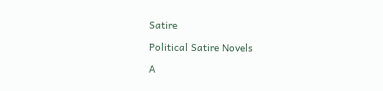Satire

Political Satire Novels

A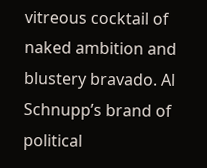vitreous cocktail of naked ambition and blustery bravado. Al Schnupp’s brand of political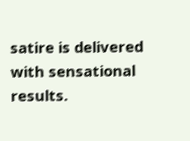satire is delivered with sensational results.